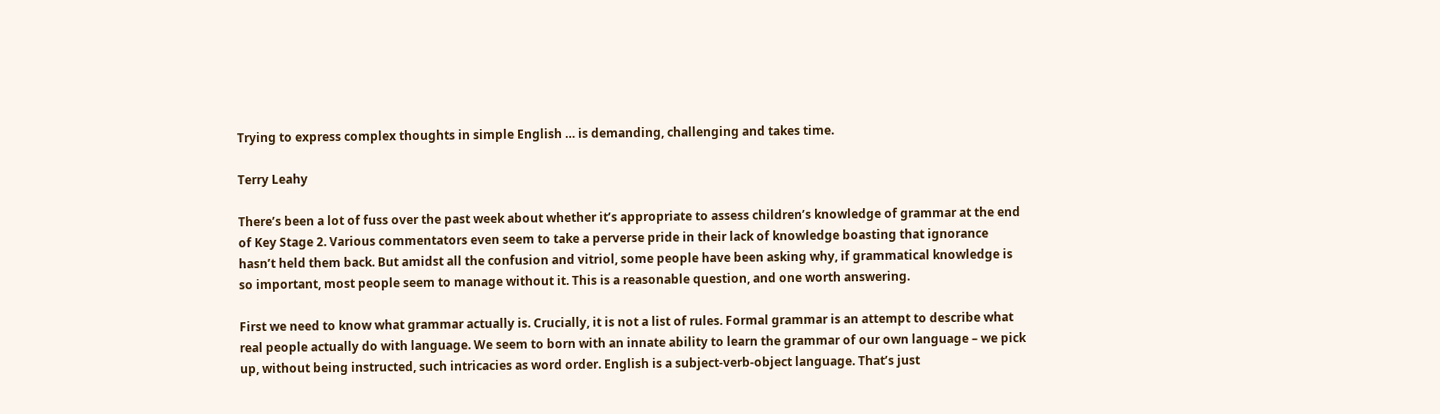Trying to express complex thoughts in simple English … is demanding, challenging and takes time.

Terry Leahy

There’s been a lot of fuss over the past week about whether it’s appropriate to assess children’s knowledge of grammar at the end of Key Stage 2. Various commentators even seem to take a perverse pride in their lack of knowledge boasting that ignorance hasn’t held them back. But amidst all the confusion and vitriol, some people have been asking why, if grammatical knowledge is so important, most people seem to manage without it. This is a reasonable question, and one worth answering.

First we need to know what grammar actually is. Crucially, it is not a list of rules. Formal grammar is an attempt to describe what real people actually do with language. We seem to born with an innate ability to learn the grammar of our own language – we pick up, without being instructed, such intricacies as word order. English is a subject-verb-object language. That’s just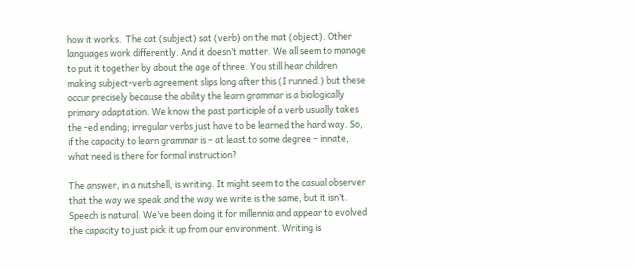how it works.  The cat (subject) sat (verb) on the mat (object). Other languages work differently. And it doesn’t matter. We all seem to manage to put it together by about the age of three. You still hear children making subject-verb agreement slips long after this (I runned.) but these occur precisely because the ability the learn grammar is a biologically primary adaptation. We know the past participle of a verb usually takes the -ed ending; irregular verbs just have to be learned the hard way. So, if the capacity to learn grammar is – at least to some degree – innate, what need is there for formal instruction?

The answer, in a nutshell, is writing. It might seem to the casual observer that the way we speak and the way we write is the same, but it isn’t. Speech is natural. We’ve been doing it for millennia and appear to evolved the capacity to just pick it up from our environment. Writing is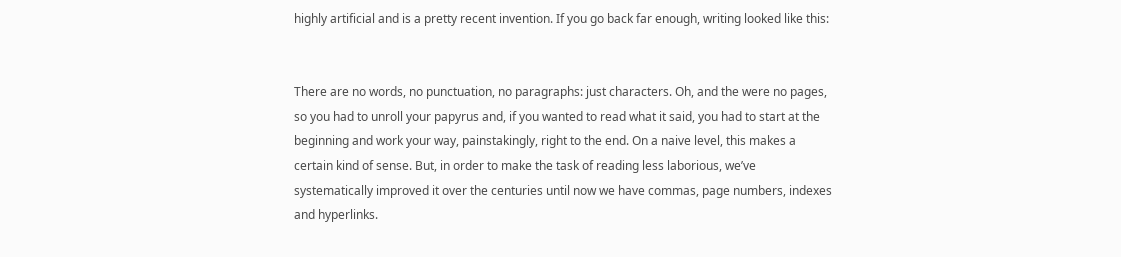highly artificial and is a pretty recent invention. If you go back far enough, writing looked like this:


There are no words, no punctuation, no paragraphs: just characters. Oh, and the were no pages, so you had to unroll your papyrus and, if you wanted to read what it said, you had to start at the beginning and work your way, painstakingly, right to the end. On a naive level, this makes a certain kind of sense. But, in order to make the task of reading less laborious, we’ve systematically improved it over the centuries until now we have commas, page numbers, indexes and hyperlinks.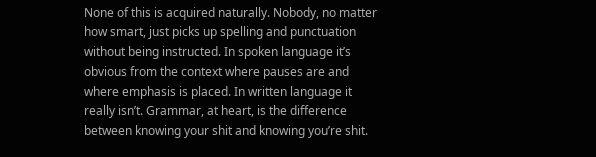None of this is acquired naturally. Nobody, no matter how smart, just picks up spelling and punctuation without being instructed. In spoken language it’s obvious from the context where pauses are and where emphasis is placed. In written language it really isn’t. Grammar, at heart, is the difference between knowing your shit and knowing you’re shit.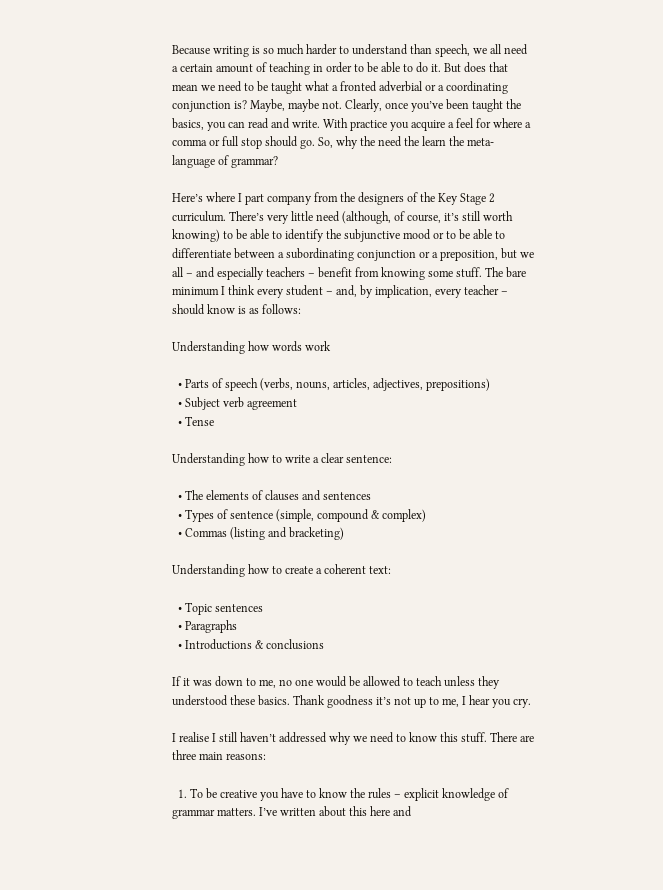Because writing is so much harder to understand than speech, we all need a certain amount of teaching in order to be able to do it. But does that mean we need to be taught what a fronted adverbial or a coordinating conjunction is? Maybe, maybe not. Clearly, once you’ve been taught the basics, you can read and write. With practice you acquire a feel for where a comma or full stop should go. So, why the need the learn the meta-language of grammar?

Here’s where I part company from the designers of the Key Stage 2 curriculum. There’s very little need (although, of course, it’s still worth knowing) to be able to identify the subjunctive mood or to be able to differentiate between a subordinating conjunction or a preposition, but we all – and especially teachers – benefit from knowing some stuff. The bare minimum I think every student – and, by implication, every teacher –  should know is as follows:

Understanding how words work

  • Parts of speech (verbs, nouns, articles, adjectives, prepositions)
  • Subject verb agreement
  • Tense

Understanding how to write a clear sentence:

  • The elements of clauses and sentences
  • Types of sentence (simple, compound & complex)
  • Commas (listing and bracketing)

Understanding how to create a coherent text:

  • Topic sentences
  • Paragraphs
  • Introductions & conclusions

If it was down to me, no one would be allowed to teach unless they understood these basics. Thank goodness it’s not up to me, I hear you cry.

I realise I still haven’t addressed why we need to know this stuff. There are three main reasons:

  1. To be creative you have to know the rules – explicit knowledge of grammar matters. I’ve written about this here and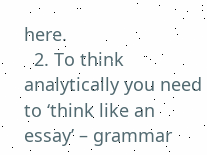here.
  2. To think analytically you need to ‘think like an essay’ – grammar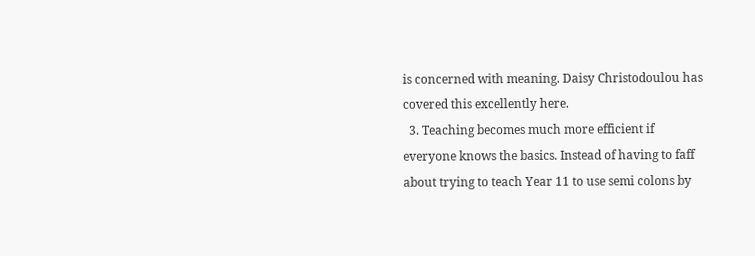is concerned with meaning. Daisy Christodoulou has covered this excellently here.
  3. Teaching becomes much more efficient if everyone knows the basics. Instead of having to faff about trying to teach Year 11 to use semi colons by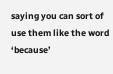saying you can sort of use them like the word ‘because’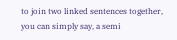to join two linked sentences together, you can simply say, a semi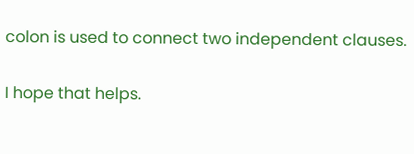colon is used to connect two independent clauses.

I hope that helps.